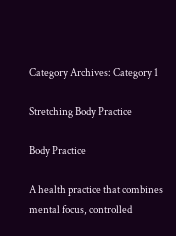Category Archives: Category 1

Stretching Body Practice

Body Practice

A health practice that combines mental focus, controlled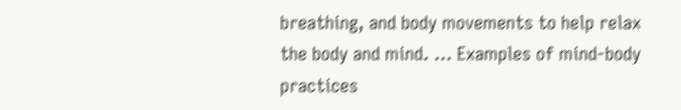breathing, and body movements to help relax the body and mind. … Examples of mind-body practices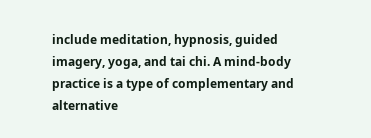include meditation, hypnosis, guided imagery, yoga, and tai chi. A mind-body practice is a type of complementary and alternative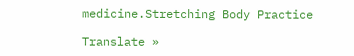medicine.Stretching Body Practice

Translate »